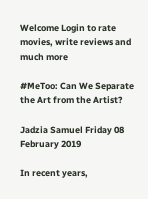Welcome Login to rate movies, write reviews and much more

#MeToo: Can We Separate the Art from the Artist?

Jadzia Samuel Friday 08 February 2019

In recent years,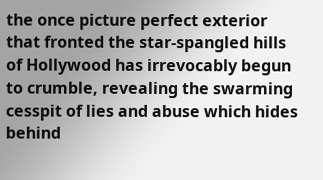the once picture perfect exterior that fronted the star-spangled hills of Hollywood has irrevocably begun to crumble, revealing the swarming cesspit of lies and abuse which hides behind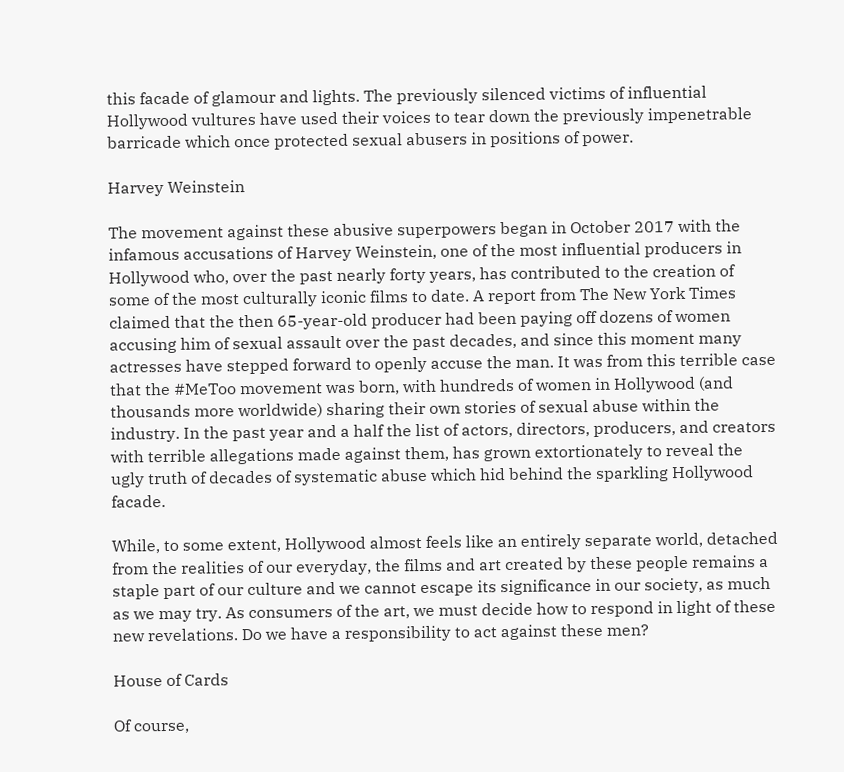this facade of glamour and lights. The previously silenced victims of influential Hollywood vultures have used their voices to tear down the previously impenetrable barricade which once protected sexual abusers in positions of power.

Harvey Weinstein

The movement against these abusive superpowers began in October 2017 with the infamous accusations of Harvey Weinstein, one of the most influential producers in Hollywood who, over the past nearly forty years, has contributed to the creation of some of the most culturally iconic films to date. A report from The New York Times claimed that the then 65-year-old producer had been paying off dozens of women accusing him of sexual assault over the past decades, and since this moment many actresses have stepped forward to openly accuse the man. It was from this terrible case that the #MeToo movement was born, with hundreds of women in Hollywood (and thousands more worldwide) sharing their own stories of sexual abuse within the industry. In the past year and a half the list of actors, directors, producers, and creators with terrible allegations made against them, has grown extortionately to reveal the ugly truth of decades of systematic abuse which hid behind the sparkling Hollywood facade.

While, to some extent, Hollywood almost feels like an entirely separate world, detached from the realities of our everyday, the films and art created by these people remains a staple part of our culture and we cannot escape its significance in our society, as much as we may try. As consumers of the art, we must decide how to respond in light of these new revelations. Do we have a responsibility to act against these men?

House of Cards

Of course,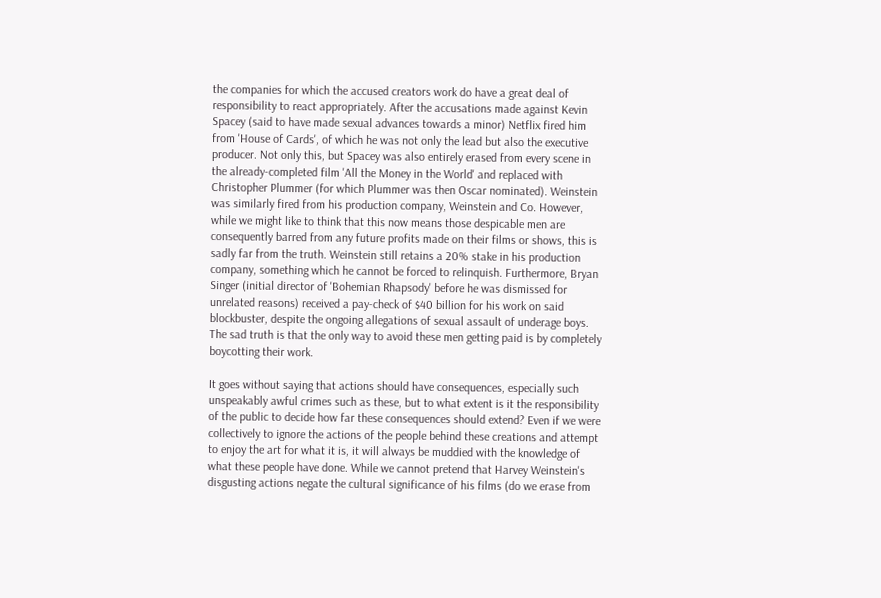the companies for which the accused creators work do have a great deal of responsibility to react appropriately. After the accusations made against Kevin Spacey (said to have made sexual advances towards a minor) Netflix fired him from 'House of Cards', of which he was not only the lead but also the executive producer. Not only this, but Spacey was also entirely erased from every scene in the already-completed film 'All the Money in the World' and replaced with Christopher Plummer (for which Plummer was then Oscar nominated). Weinstein was similarly fired from his production company, Weinstein and Co. However, while we might like to think that this now means those despicable men are consequently barred from any future profits made on their films or shows, this is sadly far from the truth. Weinstein still retains a 20% stake in his production company, something which he cannot be forced to relinquish. Furthermore, Bryan Singer (initial director of 'Bohemian Rhapsody' before he was dismissed for unrelated reasons) received a pay-check of $40 billion for his work on said blockbuster, despite the ongoing allegations of sexual assault of underage boys. The sad truth is that the only way to avoid these men getting paid is by completely boycotting their work.

It goes without saying that actions should have consequences, especially such unspeakably awful crimes such as these, but to what extent is it the responsibility of the public to decide how far these consequences should extend? Even if we were collectively to ignore the actions of the people behind these creations and attempt to enjoy the art for what it is, it will always be muddied with the knowledge of what these people have done. While we cannot pretend that Harvey Weinstein's disgusting actions negate the cultural significance of his films (do we erase from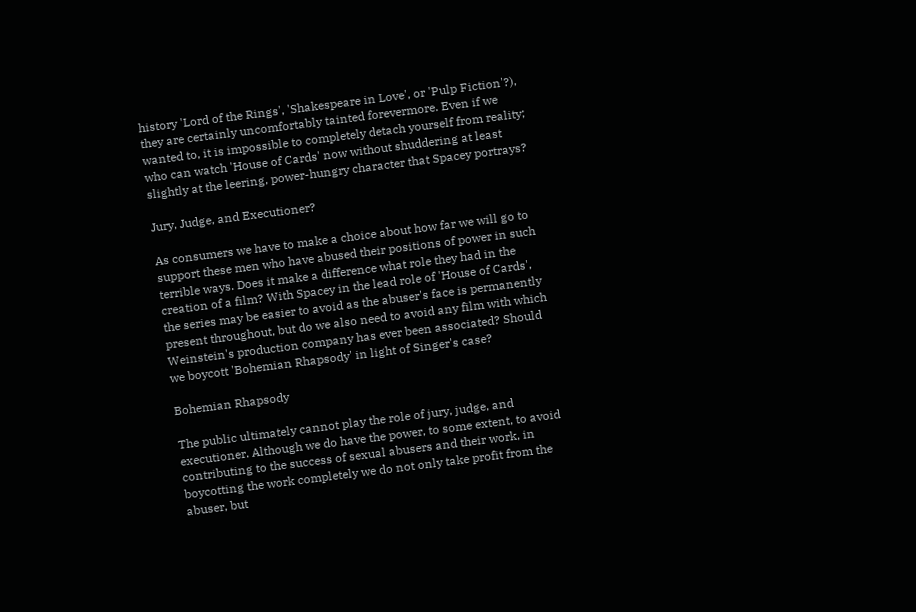history 'Lord of the Rings', 'Shakespeare in Love', or 'Pulp Fiction'?), they are certainly uncomfortably tainted forevermore. Even if we wanted to, it is impossible to completely detach yourself from reality; who can watch 'House of Cards' now without shuddering at least slightly at the leering, power-hungry character that Spacey portrays?

Jury, Judge, and Executioner?

As consumers we have to make a choice about how far we will go to support these men who have abused their positions of power in such terrible ways. Does it make a difference what role they had in the creation of a film? With Spacey in the lead role of 'House of Cards', the series may be easier to avoid as the abuser's face is permanently present throughout, but do we also need to avoid any film with which Weinstein's production company has ever been associated? Should we boycott 'Bohemian Rhapsody' in light of Singer's case?

Bohemian Rhapsody

The public ultimately cannot play the role of jury, judge, and executioner. Although we do have the power, to some extent, to avoid contributing to the success of sexual abusers and their work, in boycotting the work completely we do not only take profit from the abuser, but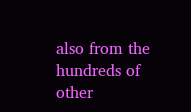also from the hundreds of other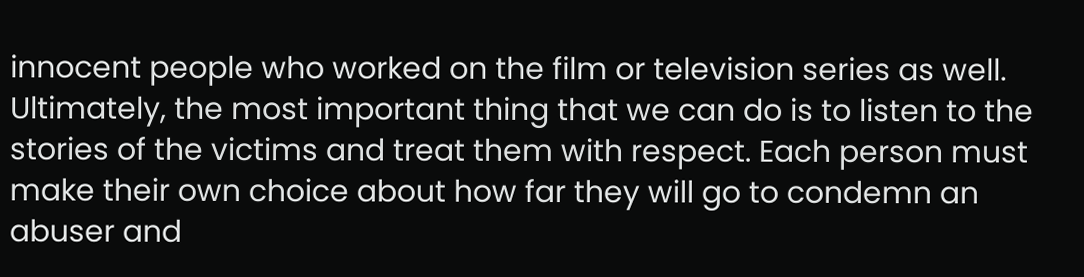innocent people who worked on the film or television series as well. Ultimately, the most important thing that we can do is to listen to the stories of the victims and treat them with respect. Each person must make their own choice about how far they will go to condemn an abuser and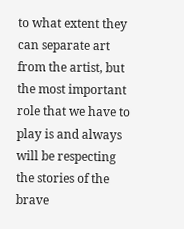to what extent they can separate art from the artist, but the most important role that we have to play is and always will be respecting the stories of the brave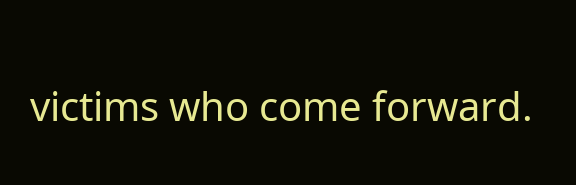victims who come forward.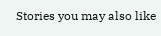Stories you may also like